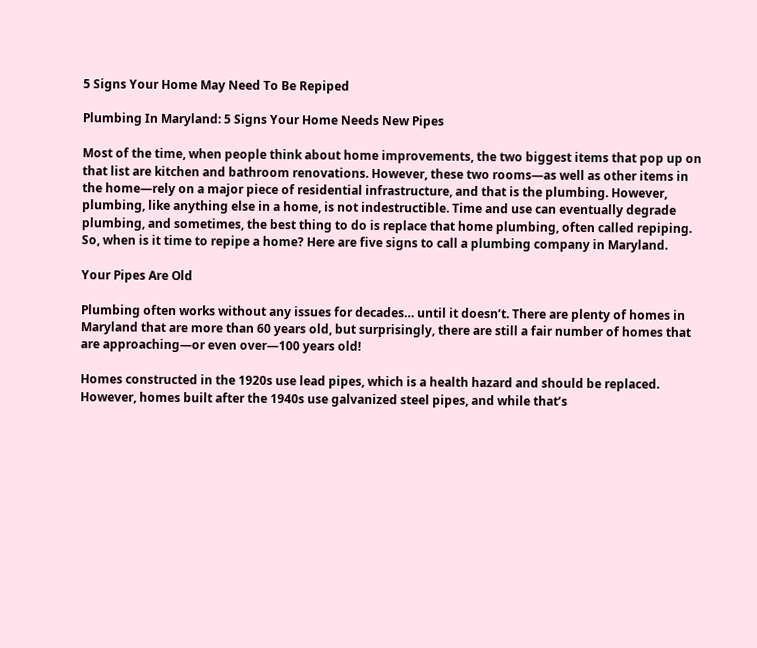5 Signs Your Home May Need To Be Repiped

Plumbing In Maryland: 5 Signs Your Home Needs New Pipes

Most of the time, when people think about home improvements, the two biggest items that pop up on that list are kitchen and bathroom renovations. However, these two rooms—as well as other items in the home—rely on a major piece of residential infrastructure, and that is the plumbing. However, plumbing, like anything else in a home, is not indestructible. Time and use can eventually degrade plumbing, and sometimes, the best thing to do is replace that home plumbing, often called repiping. So, when is it time to repipe a home? Here are five signs to call a plumbing company in Maryland.

Your Pipes Are Old

Plumbing often works without any issues for decades… until it doesn’t. There are plenty of homes in Maryland that are more than 60 years old, but surprisingly, there are still a fair number of homes that are approaching—or even over—100 years old!

Homes constructed in the 1920s use lead pipes, which is a health hazard and should be replaced. However, homes built after the 1940s use galvanized steel pipes, and while that’s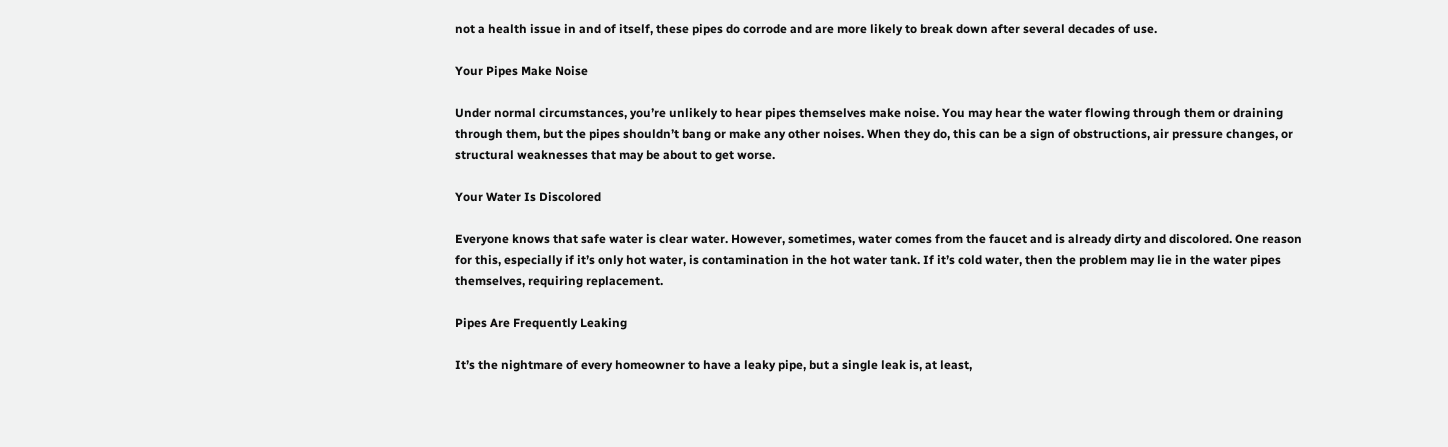not a health issue in and of itself, these pipes do corrode and are more likely to break down after several decades of use.

Your Pipes Make Noise

Under normal circumstances, you’re unlikely to hear pipes themselves make noise. You may hear the water flowing through them or draining through them, but the pipes shouldn’t bang or make any other noises. When they do, this can be a sign of obstructions, air pressure changes, or structural weaknesses that may be about to get worse.

Your Water Is Discolored

Everyone knows that safe water is clear water. However, sometimes, water comes from the faucet and is already dirty and discolored. One reason for this, especially if it’s only hot water, is contamination in the hot water tank. If it’s cold water, then the problem may lie in the water pipes themselves, requiring replacement.

Pipes Are Frequently Leaking

It’s the nightmare of every homeowner to have a leaky pipe, but a single leak is, at least,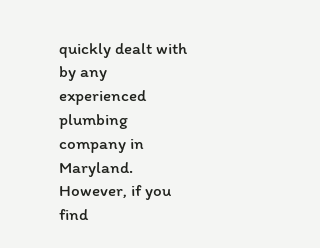quickly dealt with by any experienced plumbing company in Maryland. However, if you find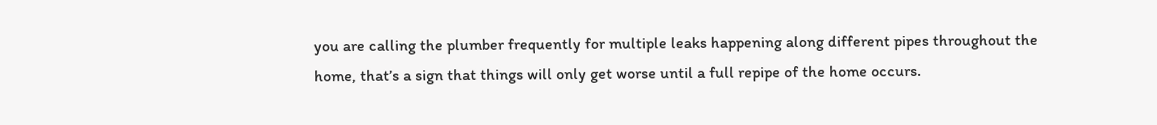you are calling the plumber frequently for multiple leaks happening along different pipes throughout the home, that’s a sign that things will only get worse until a full repipe of the home occurs.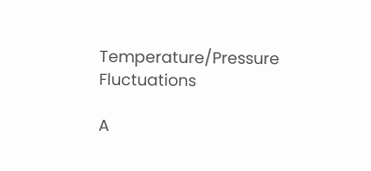Temperature/Pressure Fluctuations

A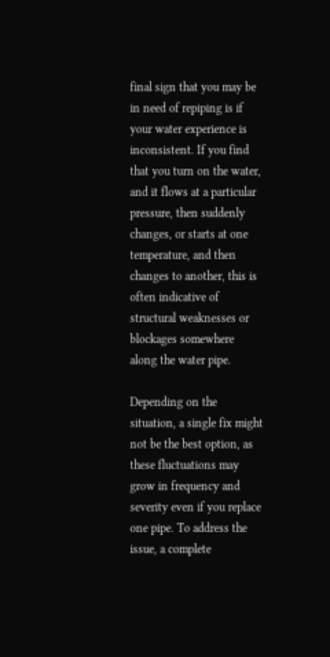final sign that you may be in need of repiping is if your water experience is inconsistent. If you find that you turn on the water, and it flows at a particular pressure, then suddenly changes, or starts at one temperature, and then changes to another, this is often indicative of structural weaknesses or blockages somewhere along the water pipe.

Depending on the situation, a single fix might not be the best option, as these fluctuations may grow in frequency and severity even if you replace one pipe. To address the issue, a complete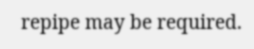repipe may be required.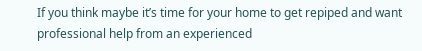If you think maybe it’s time for your home to get repiped and want professional help from an experienced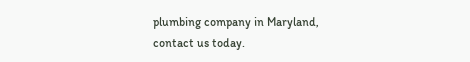plumbing company in Maryland, contact us today.